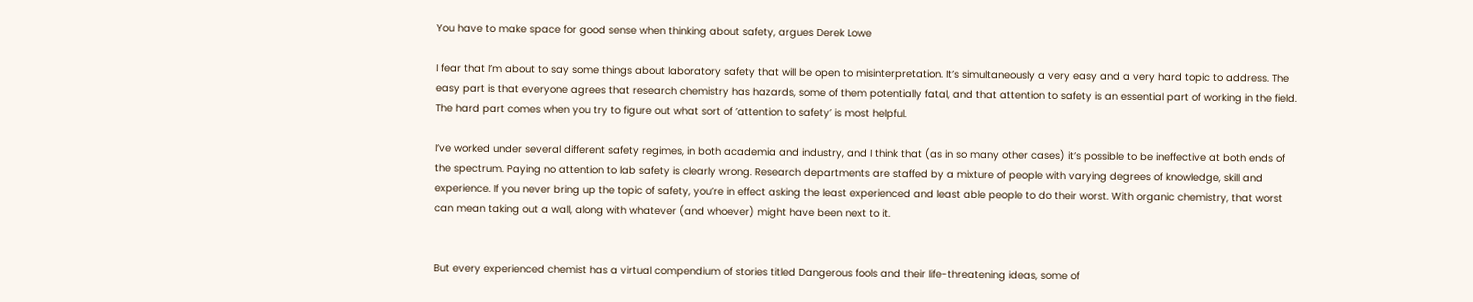You have to make space for good sense when thinking about safety, argues Derek Lowe

I fear that I’m about to say some things about laboratory safety that will be open to misinterpretation. It’s simultaneously a very easy and a very hard topic to address. The easy part is that everyone agrees that research chemistry has hazards, some of them potentially fatal, and that attention to safety is an essential part of working in the field. The hard part comes when you try to figure out what sort of ’attention to safety’ is most helpful.

I’ve worked under several different safety regimes, in both academia and industry, and I think that (as in so many other cases) it’s possible to be ineffective at both ends of the spectrum. Paying no attention to lab safety is clearly wrong. Research departments are staffed by a mixture of people with varying degrees of knowledge, skill and experience. If you never bring up the topic of safety, you’re in effect asking the least experienced and least able people to do their worst. With organic chemistry, that worst can mean taking out a wall, along with whatever (and whoever) might have been next to it.


But every experienced chemist has a virtual compendium of stories titled Dangerous fools and their life-threatening ideas, some of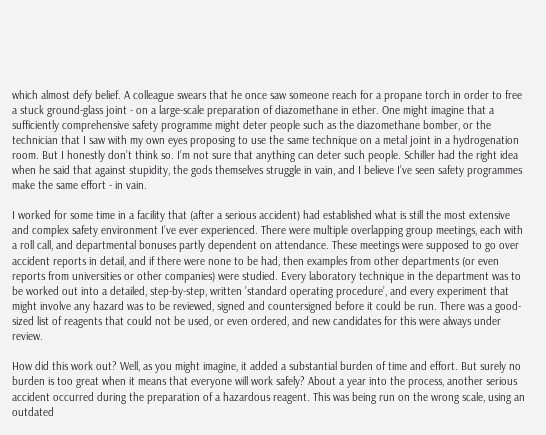which almost defy belief. A colleague swears that he once saw someone reach for a propane torch in order to free a stuck ground-glass joint - on a large-scale preparation of diazomethane in ether. One might imagine that a sufficiently comprehensive safety programme might deter people such as the diazomethane bomber, or the technician that I saw with my own eyes proposing to use the same technique on a metal joint in a hydrogenation room. But I honestly don’t think so. I’m not sure that anything can deter such people. Schiller had the right idea when he said that against stupidity, the gods themselves struggle in vain, and I believe I’ve seen safety programmes make the same effort - in vain.

I worked for some time in a facility that (after a serious accident) had established what is still the most extensive and complex safety environment I’ve ever experienced. There were multiple overlapping group meetings, each with a roll call, and departmental bonuses partly dependent on attendance. These meetings were supposed to go over accident reports in detail, and if there were none to be had, then examples from other departments (or even reports from universities or other companies) were studied. Every laboratory technique in the department was to be worked out into a detailed, step-by-step, written ’standard operating procedure’, and every experiment that might involve any hazard was to be reviewed, signed and countersigned before it could be run. There was a good-sized list of reagents that could not be used, or even ordered, and new candidates for this were always under review.

How did this work out? Well, as you might imagine, it added a substantial burden of time and effort. But surely no burden is too great when it means that everyone will work safely? About a year into the process, another serious accident occurred during the preparation of a hazardous reagent. This was being run on the wrong scale, using an outdated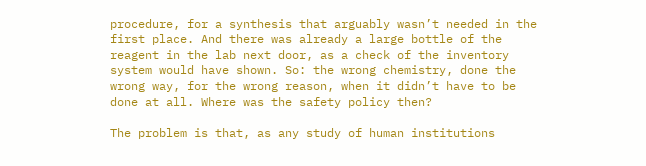procedure, for a synthesis that arguably wasn’t needed in the first place. And there was already a large bottle of the reagent in the lab next door, as a check of the inventory system would have shown. So: the wrong chemistry, done the wrong way, for the wrong reason, when it didn’t have to be done at all. Where was the safety policy then?

The problem is that, as any study of human institutions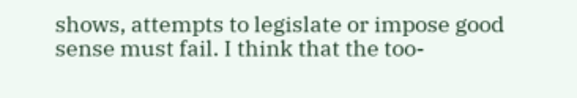shows, attempts to legislate or impose good sense must fail. I think that the too-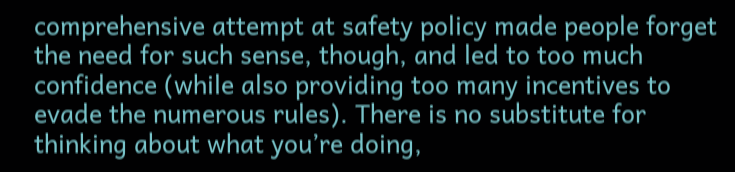comprehensive attempt at safety policy made people forget the need for such sense, though, and led to too much confidence (while also providing too many incentives to evade the numerous rules). There is no substitute for thinking about what you’re doing,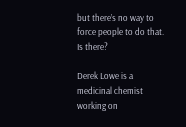but there’s no way to force people to do that. Is there?

Derek Lowe is a medicinal chemist working on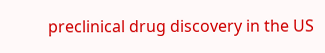preclinical drug discovery in the US